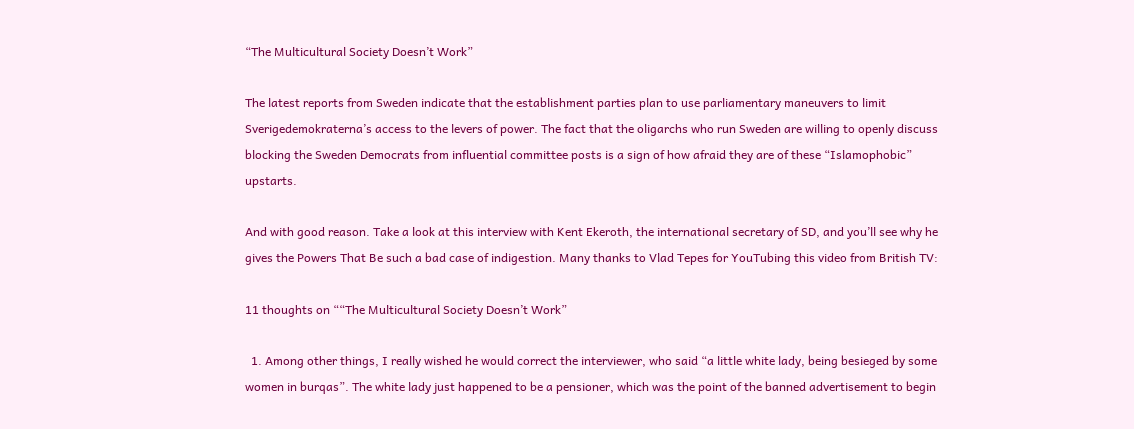“The Multicultural Society Doesn’t Work”

The latest reports from Sweden indicate that the establishment parties plan to use parliamentary maneuvers to limit Sverigedemokraterna’s access to the levers of power. The fact that the oligarchs who run Sweden are willing to openly discuss blocking the Sweden Democrats from influential committee posts is a sign of how afraid they are of these “Islamophobic” upstarts.

And with good reason. Take a look at this interview with Kent Ekeroth, the international secretary of SD, and you’ll see why he gives the Powers That Be such a bad case of indigestion. Many thanks to Vlad Tepes for YouTubing this video from British TV:

11 thoughts on ““The Multicultural Society Doesn’t Work”

  1. Among other things, I really wished he would correct the interviewer, who said “a little white lady, being besieged by some women in burqas”. The white lady just happened to be a pensioner, which was the point of the banned advertisement to begin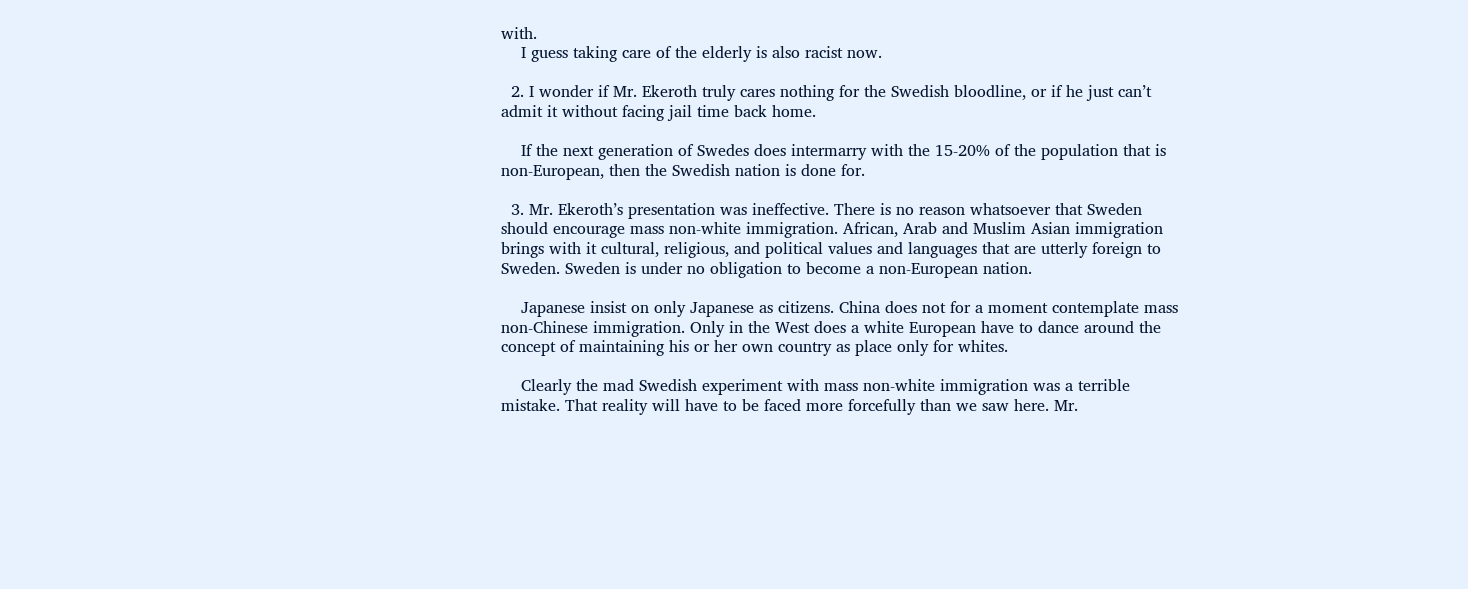with.
    I guess taking care of the elderly is also racist now.

  2. I wonder if Mr. Ekeroth truly cares nothing for the Swedish bloodline, or if he just can’t admit it without facing jail time back home.

    If the next generation of Swedes does intermarry with the 15-20% of the population that is non-European, then the Swedish nation is done for.

  3. Mr. Ekeroth’s presentation was ineffective. There is no reason whatsoever that Sweden should encourage mass non-white immigration. African, Arab and Muslim Asian immigration brings with it cultural, religious, and political values and languages that are utterly foreign to Sweden. Sweden is under no obligation to become a non-European nation.

    Japanese insist on only Japanese as citizens. China does not for a moment contemplate mass non-Chinese immigration. Only in the West does a white European have to dance around the concept of maintaining his or her own country as place only for whites.

    Clearly the mad Swedish experiment with mass non-white immigration was a terrible mistake. That reality will have to be faced more forcefully than we saw here. Mr.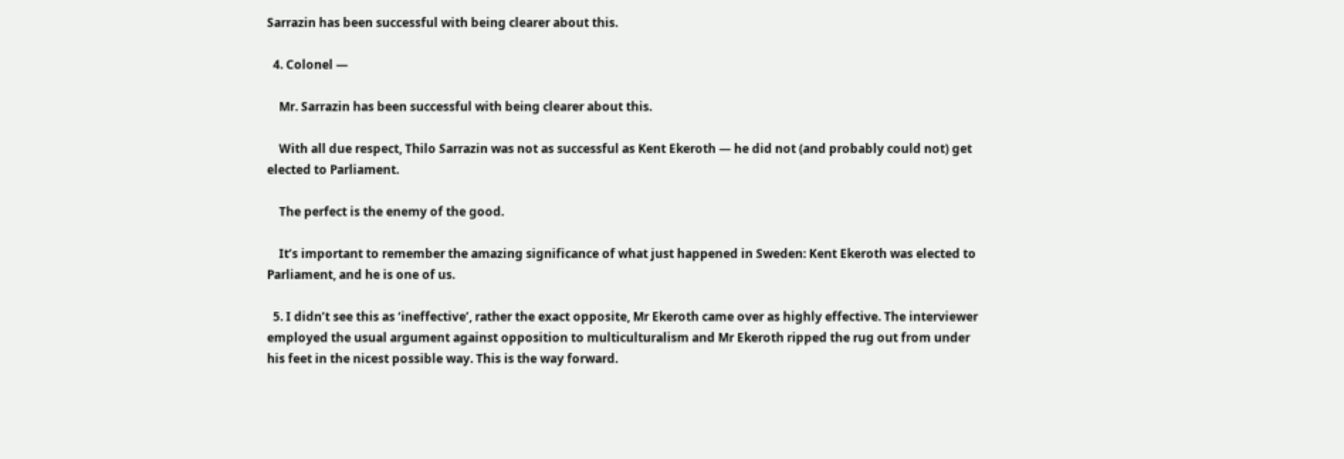Sarrazin has been successful with being clearer about this.

  4. Colonel —

    Mr. Sarrazin has been successful with being clearer about this.

    With all due respect, Thilo Sarrazin was not as successful as Kent Ekeroth — he did not (and probably could not) get elected to Parliament.

    The perfect is the enemy of the good.

    It’s important to remember the amazing significance of what just happened in Sweden: Kent Ekeroth was elected to Parliament, and he is one of us.

  5. I didn’t see this as ‘ineffective’, rather the exact opposite, Mr Ekeroth came over as highly effective. The interviewer employed the usual argument against opposition to multiculturalism and Mr Ekeroth ripped the rug out from under his feet in the nicest possible way. This is the way forward.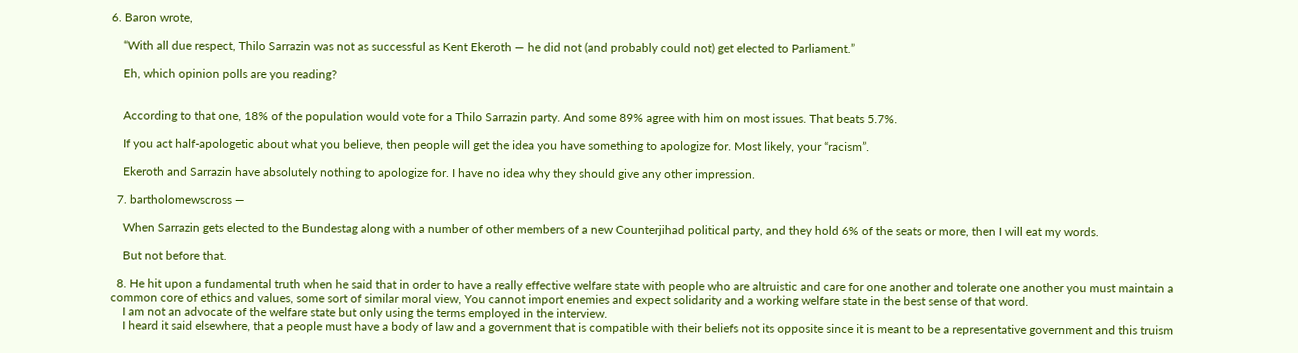6. Baron wrote,

    “With all due respect, Thilo Sarrazin was not as successful as Kent Ekeroth — he did not (and probably could not) get elected to Parliament.”

    Eh, which opinion polls are you reading?


    According to that one, 18% of the population would vote for a Thilo Sarrazin party. And some 89% agree with him on most issues. That beats 5.7%.

    If you act half-apologetic about what you believe, then people will get the idea you have something to apologize for. Most likely, your “racism”.

    Ekeroth and Sarrazin have absolutely nothing to apologize for. I have no idea why they should give any other impression.

  7. bartholomewscross —

    When Sarrazin gets elected to the Bundestag along with a number of other members of a new Counterjihad political party, and they hold 6% of the seats or more, then I will eat my words.

    But not before that.

  8. He hit upon a fundamental truth when he said that in order to have a really effective welfare state with people who are altruistic and care for one another and tolerate one another you must maintain a common core of ethics and values, some sort of similar moral view, You cannot import enemies and expect solidarity and a working welfare state in the best sense of that word.
    I am not an advocate of the welfare state but only using the terms employed in the interview.
    I heard it said elsewhere, that a people must have a body of law and a government that is compatible with their beliefs not its opposite since it is meant to be a representative government and this truism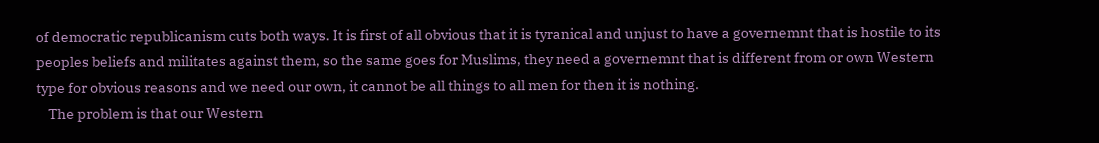of democratic republicanism cuts both ways. It is first of all obvious that it is tyranical and unjust to have a governemnt that is hostile to its peoples beliefs and militates against them, so the same goes for Muslims, they need a governemnt that is different from or own Western type for obvious reasons and we need our own, it cannot be all things to all men for then it is nothing.
    The problem is that our Western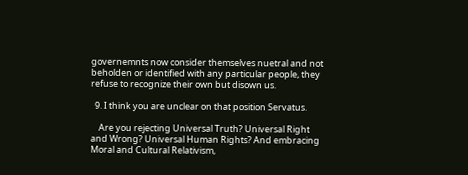governemnts now consider themselves nuetral and not beholden or identified with any particular people, they refuse to recognize their own but disown us.

  9. I think you are unclear on that position Servatus.

    Are you rejecting Universal Truth? Universal Right and Wrong? Universal Human Rights? And embracing Moral and Cultural Relativism,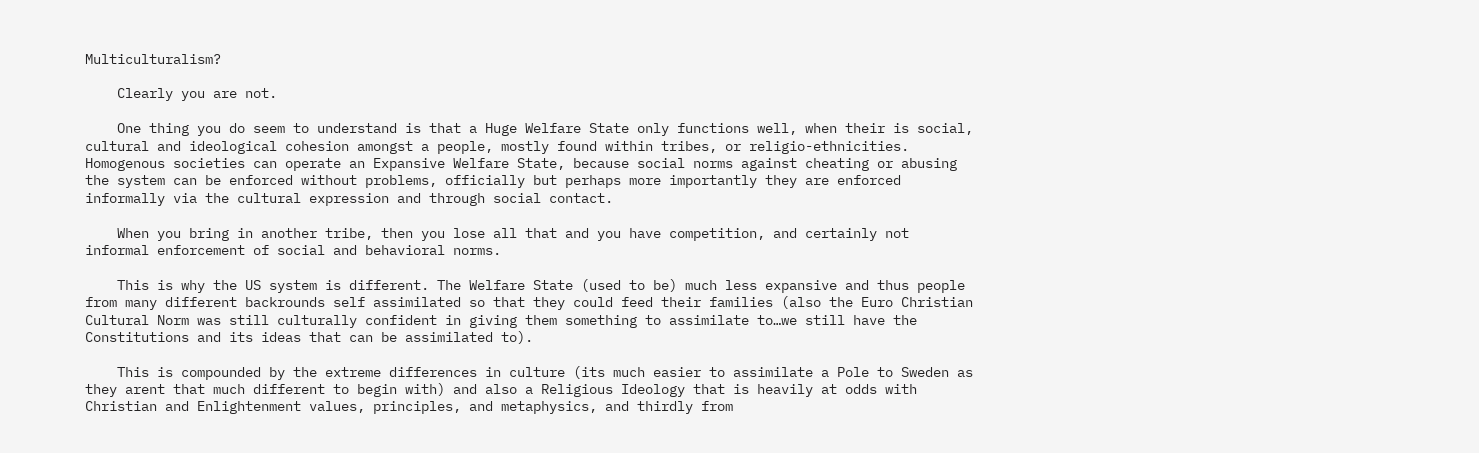Multiculturalism?

    Clearly you are not.

    One thing you do seem to understand is that a Huge Welfare State only functions well, when their is social, cultural and ideological cohesion amongst a people, mostly found within tribes, or religio-ethnicities. Homogenous societies can operate an Expansive Welfare State, because social norms against cheating or abusing the system can be enforced without problems, officially but perhaps more importantly they are enforced informally via the cultural expression and through social contact.

    When you bring in another tribe, then you lose all that and you have competition, and certainly not informal enforcement of social and behavioral norms.

    This is why the US system is different. The Welfare State (used to be) much less expansive and thus people from many different backrounds self assimilated so that they could feed their families (also the Euro Christian Cultural Norm was still culturally confident in giving them something to assimilate to…we still have the Constitutions and its ideas that can be assimilated to).

    This is compounded by the extreme differences in culture (its much easier to assimilate a Pole to Sweden as they arent that much different to begin with) and also a Religious Ideology that is heavily at odds with Christian and Enlightenment values, principles, and metaphysics, and thirdly from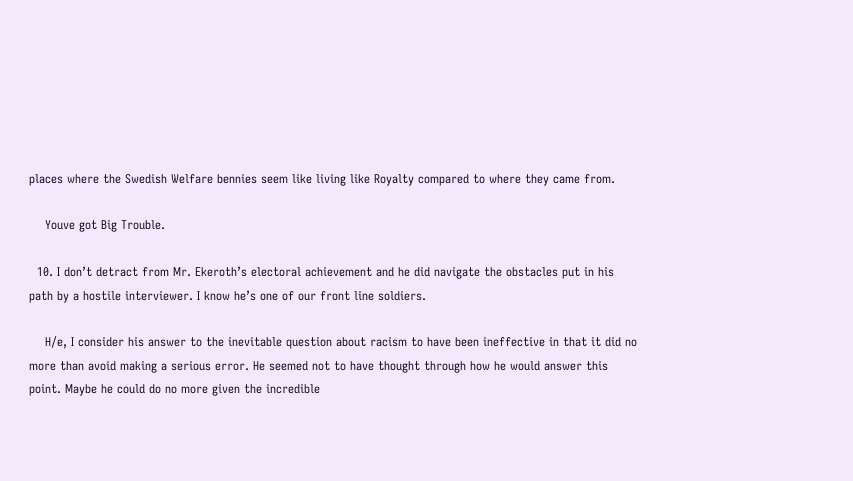places where the Swedish Welfare bennies seem like living like Royalty compared to where they came from.

    Youve got Big Trouble.

  10. I don’t detract from Mr. Ekeroth’s electoral achievement and he did navigate the obstacles put in his path by a hostile interviewer. I know he’s one of our front line soldiers.

    H/e, I consider his answer to the inevitable question about racism to have been ineffective in that it did no more than avoid making a serious error. He seemed not to have thought through how he would answer this point. Maybe he could do no more given the incredible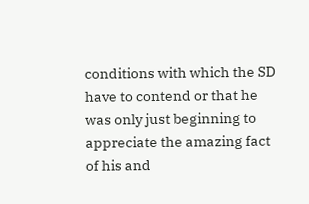conditions with which the SD have to contend or that he was only just beginning to appreciate the amazing fact of his and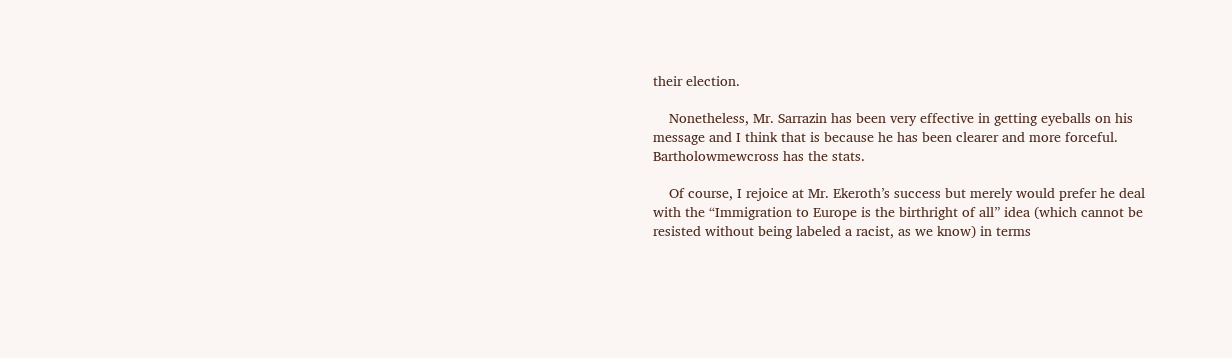their election.

    Nonetheless, Mr. Sarrazin has been very effective in getting eyeballs on his message and I think that is because he has been clearer and more forceful. Bartholowmewcross has the stats.

    Of course, I rejoice at Mr. Ekeroth’s success but merely would prefer he deal with the “Immigration to Europe is the birthright of all” idea (which cannot be resisted without being labeled a racist, as we know) in terms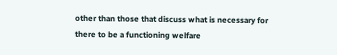other than those that discuss what is necessary for there to be a functioning welfare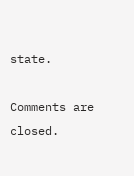state.

Comments are closed.